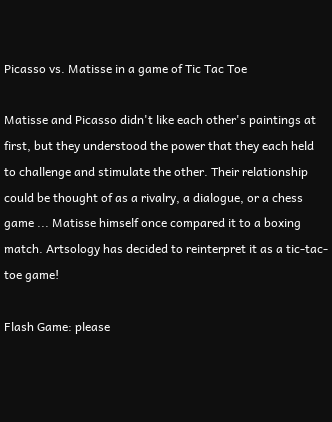Picasso vs. Matisse in a game of Tic Tac Toe

Matisse and Picasso didn't like each other's paintings at first, but they understood the power that they each held to challenge and stimulate the other. Their relationship could be thought of as a rivalry, a dialogue, or a chess game ... Matisse himself once compared it to a boxing match. Artsology has decided to reinterpret it as a tic-tac-toe game!

Flash Game: please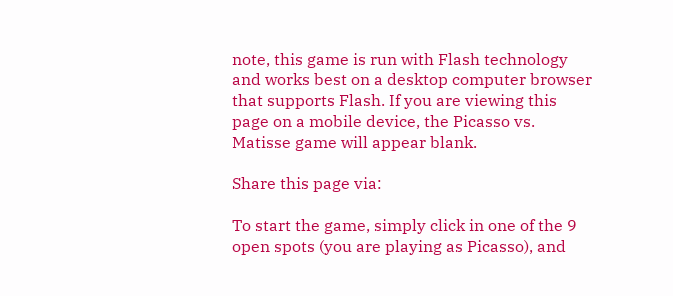note, this game is run with Flash technology and works best on a desktop computer browser that supports Flash. If you are viewing this page on a mobile device, the Picasso vs. Matisse game will appear blank.

Share this page via:

To start the game, simply click in one of the 9 open spots (you are playing as Picasso), and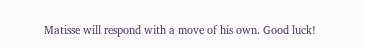Matisse will respond with a move of his own. Good luck!